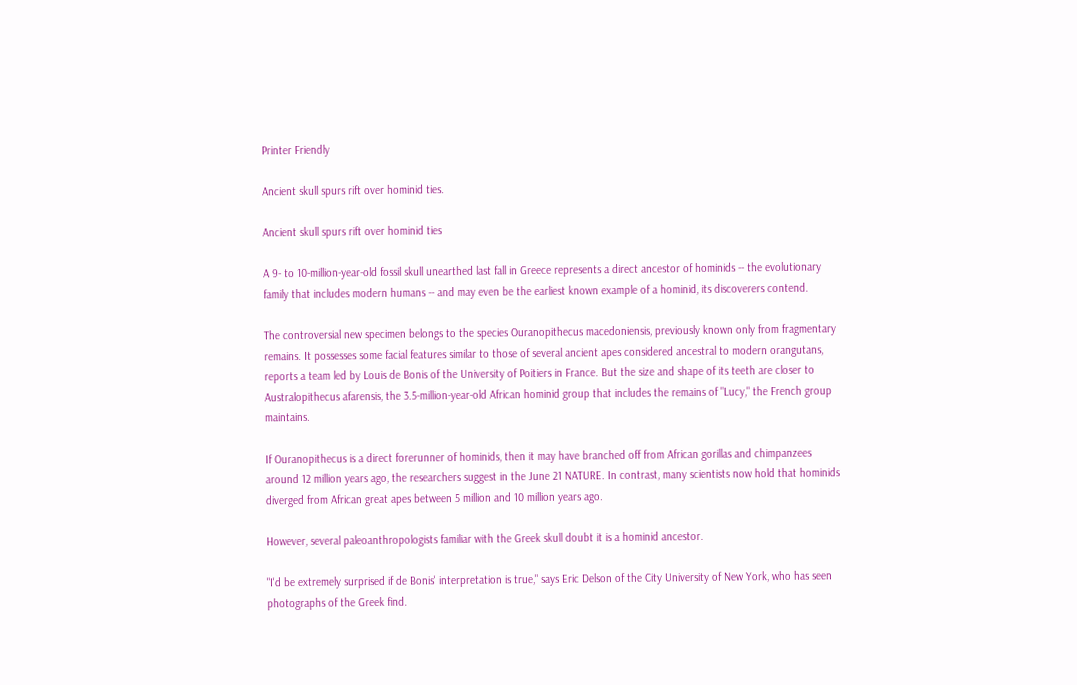Printer Friendly

Ancient skull spurs rift over hominid ties.

Ancient skull spurs rift over hominid ties

A 9- to 10-million-year-old fossil skull unearthed last fall in Greece represents a direct ancestor of hominids -- the evolutionary family that includes modern humans -- and may even be the earliest known example of a hominid, its discoverers contend.

The controversial new specimen belongs to the species Ouranopithecus macedoniensis, previously known only from fragmentary remains. It possesses some facial features similar to those of several ancient apes considered ancestral to modern orangutans, reports a team led by Louis de Bonis of the University of Poitiers in France. But the size and shape of its teeth are closer to Australopithecus afarensis, the 3.5-million-year-old African hominid group that includes the remains of "Lucy," the French group maintains.

If Ouranopithecus is a direct forerunner of hominids, then it may have branched off from African gorillas and chimpanzees around 12 million years ago, the researchers suggest in the June 21 NATURE. In contrast, many scientists now hold that hominids diverged from African great apes between 5 million and 10 million years ago.

However, several paleoanthropologists familiar with the Greek skull doubt it is a hominid ancestor.

"I'd be extremely surprised if de Bonis' interpretation is true," says Eric Delson of the City University of New York, who has seen photographs of the Greek find.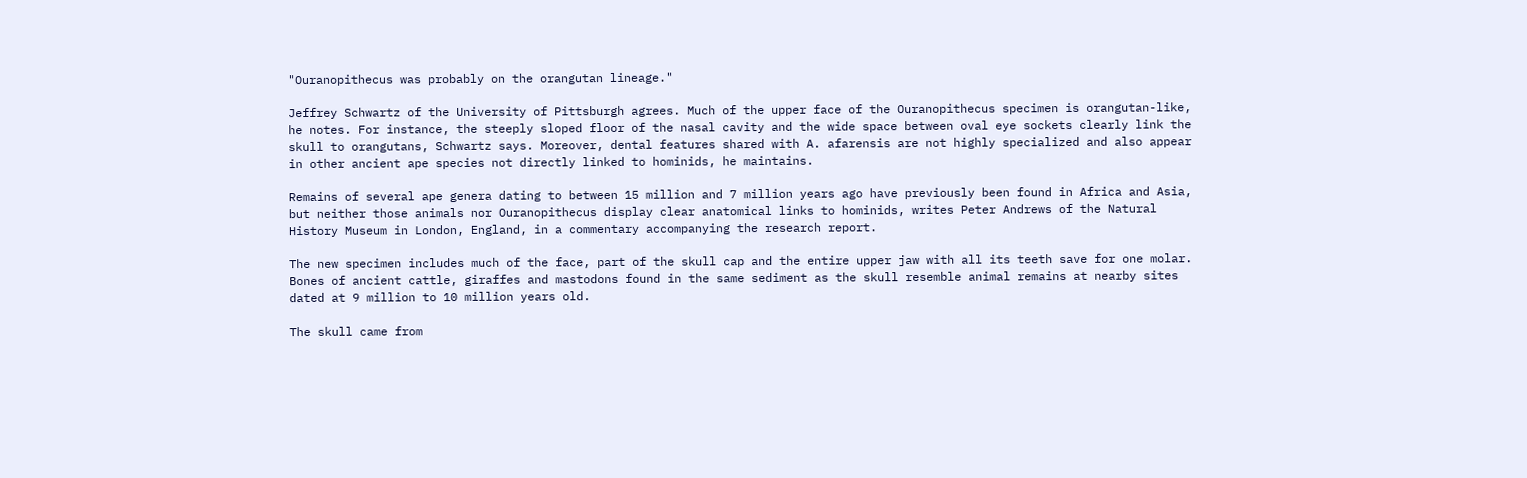"Ouranopithecus was probably on the orangutan lineage."

Jeffrey Schwartz of the University of Pittsburgh agrees. Much of the upper face of the Ouranopithecus specimen is orangutan-like, he notes. For instance, the steeply sloped floor of the nasal cavity and the wide space between oval eye sockets clearly link the skull to orangutans, Schwartz says. Moreover, dental features shared with A. afarensis are not highly specialized and also appear in other ancient ape species not directly linked to hominids, he maintains.

Remains of several ape genera dating to between 15 million and 7 million years ago have previously been found in Africa and Asia, but neither those animals nor Ouranopithecus display clear anatomical links to hominids, writes Peter Andrews of the Natural History Museum in London, England, in a commentary accompanying the research report.

The new specimen includes much of the face, part of the skull cap and the entire upper jaw with all its teeth save for one molar. Bones of ancient cattle, giraffes and mastodons found in the same sediment as the skull resemble animal remains at nearby sites dated at 9 million to 10 million years old.

The skull came from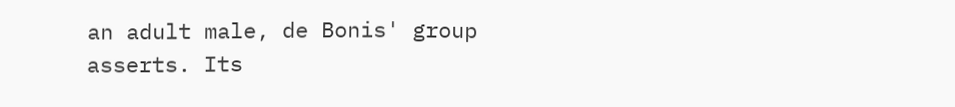an adult male, de Bonis' group asserts. Its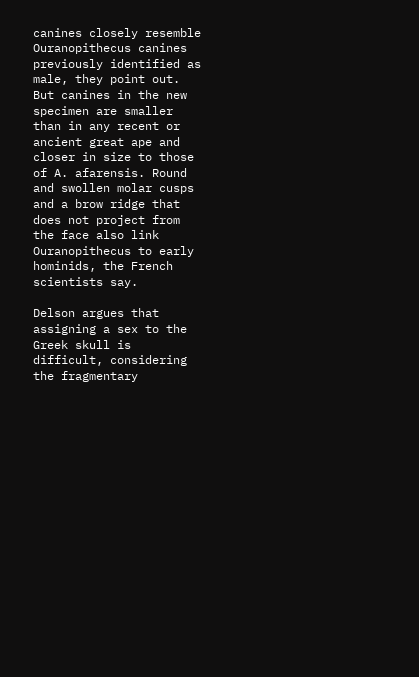canines closely resemble Ouranopithecus canines previously identified as male, they point out. But canines in the new specimen are smaller than in any recent or ancient great ape and closer in size to those of A. afarensis. Round and swollen molar cusps and a brow ridge that does not project from the face also link Ouranopithecus to early hominids, the French scientists say.

Delson argues that assigning a sex to the Greek skull is difficult, considering the fragmentary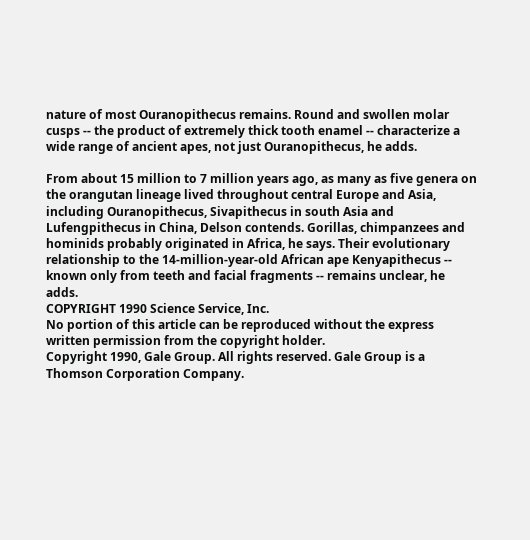nature of most Ouranopithecus remains. Round and swollen molar cusps -- the product of extremely thick tooth enamel -- characterize a wide range of ancient apes, not just Ouranopithecus, he adds.

From about 15 million to 7 million years ago, as many as five genera on the orangutan lineage lived throughout central Europe and Asia, including Ouranopithecus, Sivapithecus in south Asia and Lufengpithecus in China, Delson contends. Gorillas, chimpanzees and hominids probably originated in Africa, he says. Their evolutionary relationship to the 14-million-year-old African ape Kenyapithecus -- known only from teeth and facial fragments -- remains unclear, he adds.
COPYRIGHT 1990 Science Service, Inc.
No portion of this article can be reproduced without the express written permission from the copyright holder.
Copyright 1990, Gale Group. All rights reserved. Gale Group is a Thomson Corporation Company.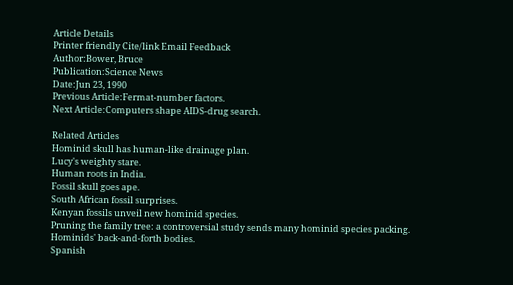Article Details
Printer friendly Cite/link Email Feedback
Author:Bower, Bruce
Publication:Science News
Date:Jun 23, 1990
Previous Article:Fermat-number factors.
Next Article:Computers shape AIDS-drug search.

Related Articles
Hominid skull has human-like drainage plan.
Lucy's weighty stare.
Human roots in India.
Fossil skull goes ape.
South African fossil surprises.
Kenyan fossils unveil new hominid species.
Pruning the family tree: a controversial study sends many hominid species packing.
Hominids' back-and-forth bodies.
Spanish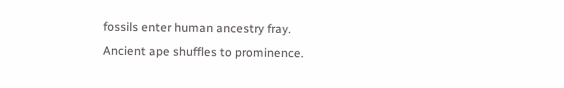fossils enter human ancestry fray.
Ancient ape shuffles to prominence.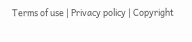Terms of use | Privacy policy | Copyright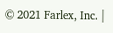© 2021 Farlex, Inc. |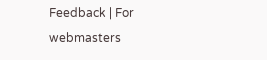Feedback | For webmasters